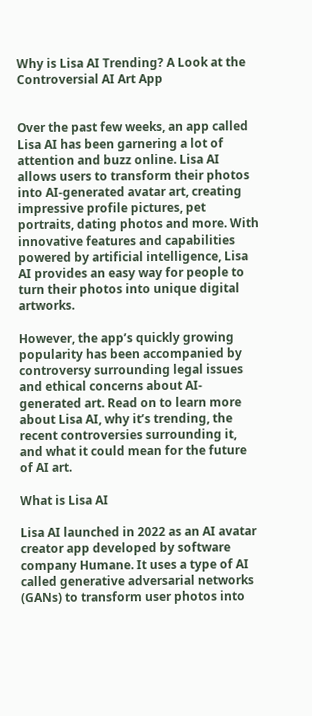Why is Lisa AI Trending? A Look at the Controversial AI Art App


Over the past few weeks, an app called Lisa AI has been garnering a lot of attention and buzz online. Lisa AI allows users to transform their photos into AI-generated avatar art, creating impressive profile pictures, pet portraits, dating photos and more. With innovative features and capabilities powered by artificial intelligence, Lisa AI provides an easy way for people to turn their photos into unique digital artworks.

However, the app’s quickly growing popularity has been accompanied by controversy surrounding legal issues and ethical concerns about AI-generated art. Read on to learn more about Lisa AI, why it’s trending, the recent controversies surrounding it, and what it could mean for the future of AI art.

What is Lisa AI

Lisa AI launched in 2022 as an AI avatar creator app developed by software company Humane. It uses a type of AI called generative adversarial networks (GANs) to transform user photos into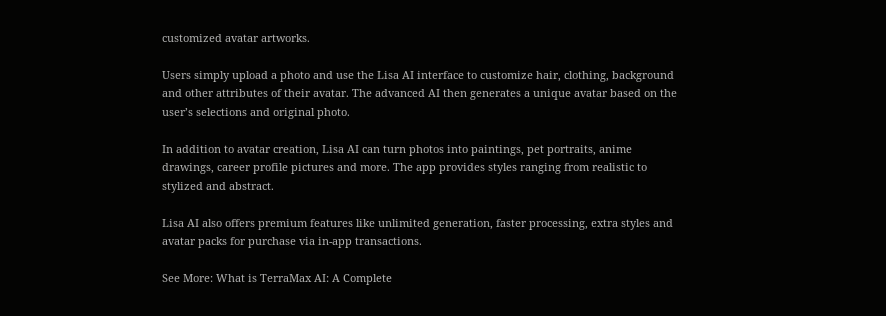customized avatar artworks.

Users simply upload a photo and use the Lisa AI interface to customize hair, clothing, background and other attributes of their avatar. The advanced AI then generates a unique avatar based on the user’s selections and original photo.

In addition to avatar creation, Lisa AI can turn photos into paintings, pet portraits, anime drawings, career profile pictures and more. The app provides styles ranging from realistic to stylized and abstract.

Lisa AI also offers premium features like unlimited generation, faster processing, extra styles and avatar packs for purchase via in-app transactions.

See More: What is TerraMax AI: A Complete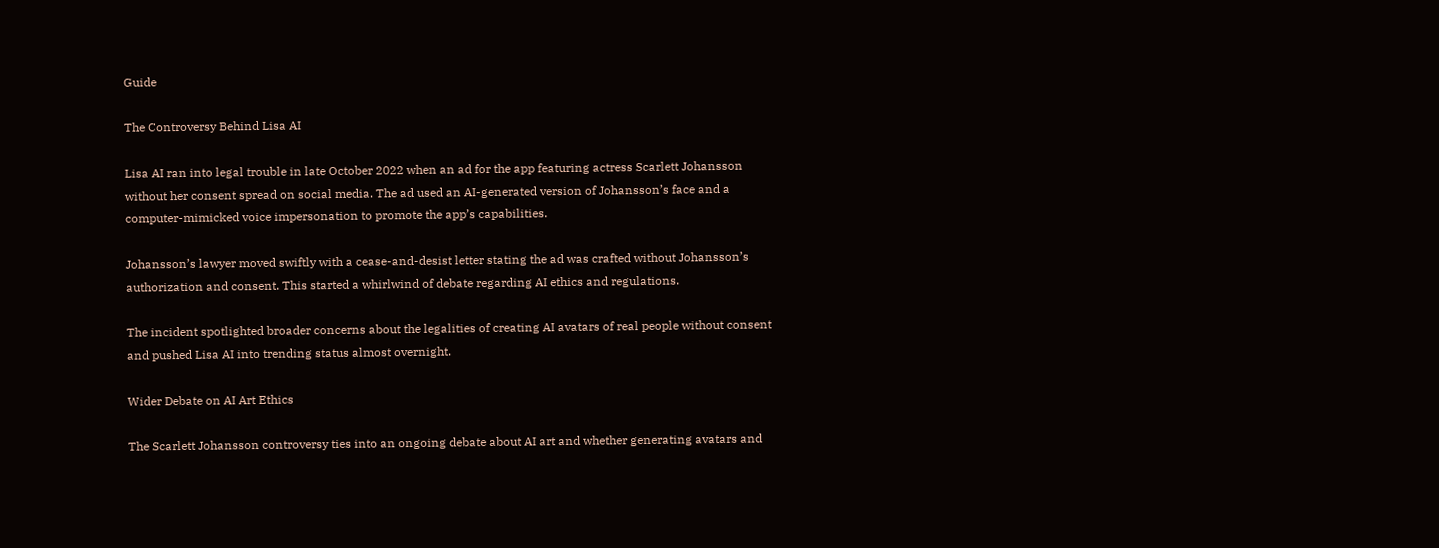Guide

The Controversy Behind Lisa AI

Lisa AI ran into legal trouble in late October 2022 when an ad for the app featuring actress Scarlett Johansson without her consent spread on social media. The ad used an AI-generated version of Johansson’s face and a computer-mimicked voice impersonation to promote the app’s capabilities.

Johansson’s lawyer moved swiftly with a cease-and-desist letter stating the ad was crafted without Johansson’s authorization and consent. This started a whirlwind of debate regarding AI ethics and regulations.

The incident spotlighted broader concerns about the legalities of creating AI avatars of real people without consent and pushed Lisa AI into trending status almost overnight.

Wider Debate on AI Art Ethics

The Scarlett Johansson controversy ties into an ongoing debate about AI art and whether generating avatars and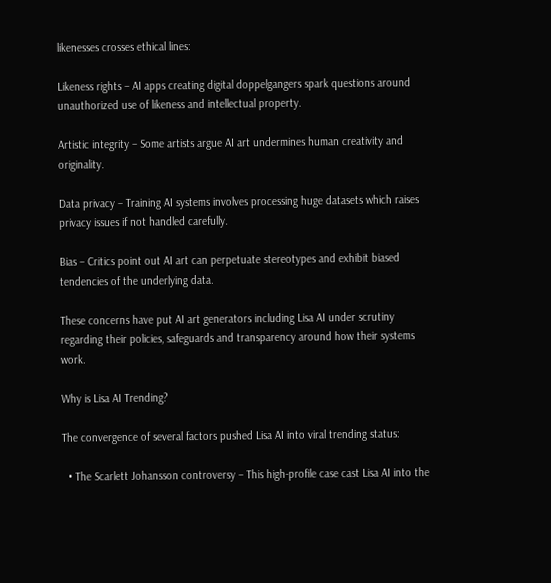likenesses crosses ethical lines:

Likeness rights – AI apps creating digital doppelgangers spark questions around unauthorized use of likeness and intellectual property.

Artistic integrity – Some artists argue AI art undermines human creativity and originality.

Data privacy – Training AI systems involves processing huge datasets which raises privacy issues if not handled carefully.

Bias – Critics point out AI art can perpetuate stereotypes and exhibit biased tendencies of the underlying data.

These concerns have put AI art generators including Lisa AI under scrutiny regarding their policies, safeguards and transparency around how their systems work.

Why is Lisa AI Trending?

The convergence of several factors pushed Lisa AI into viral trending status:

  • The Scarlett Johansson controversy – This high-profile case cast Lisa AI into the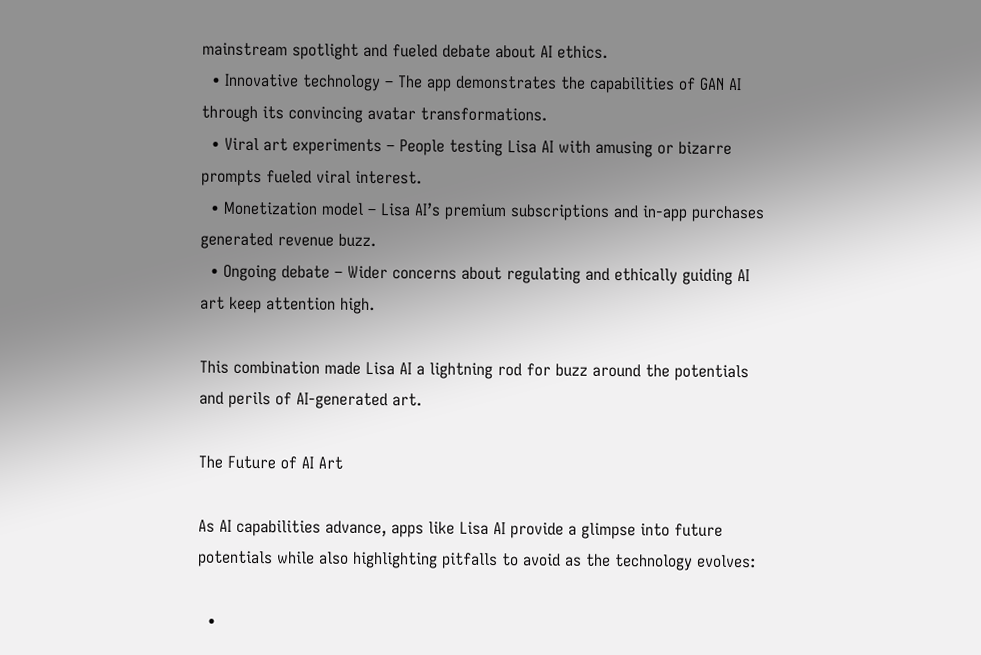mainstream spotlight and fueled debate about AI ethics.
  • Innovative technology – The app demonstrates the capabilities of GAN AI through its convincing avatar transformations.
  • Viral art experiments – People testing Lisa AI with amusing or bizarre prompts fueled viral interest.
  • Monetization model – Lisa AI’s premium subscriptions and in-app purchases generated revenue buzz.
  • Ongoing debate – Wider concerns about regulating and ethically guiding AI art keep attention high.

This combination made Lisa AI a lightning rod for buzz around the potentials and perils of AI-generated art.

The Future of AI Art

As AI capabilities advance, apps like Lisa AI provide a glimpse into future potentials while also highlighting pitfalls to avoid as the technology evolves:

  •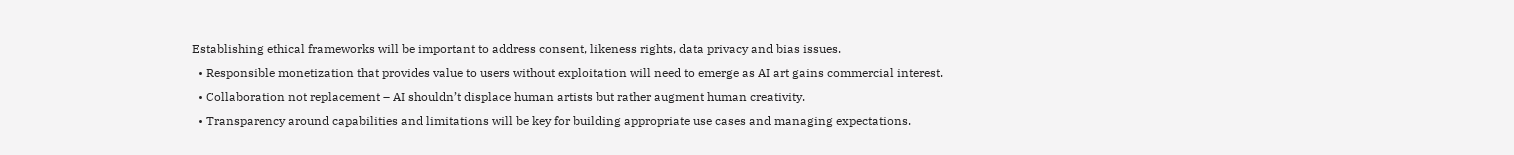Establishing ethical frameworks will be important to address consent, likeness rights, data privacy and bias issues.
  • Responsible monetization that provides value to users without exploitation will need to emerge as AI art gains commercial interest.
  • Collaboration not replacement – AI shouldn’t displace human artists but rather augment human creativity.
  • Transparency around capabilities and limitations will be key for building appropriate use cases and managing expectations.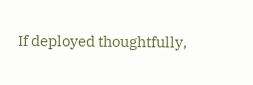If deployed thoughtfully,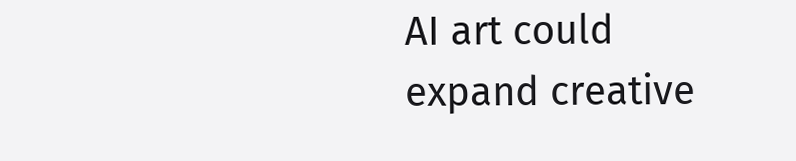AI art could expand creative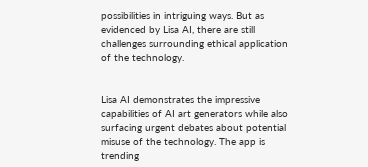possibilities in intriguing ways. But as evidenced by Lisa AI, there are still challenges surrounding ethical application of the technology.


Lisa AI demonstrates the impressive capabilities of AI art generators while also surfacing urgent debates about potential misuse of the technology. The app is trending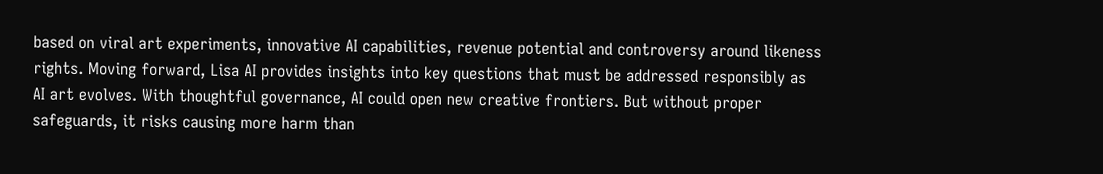based on viral art experiments, innovative AI capabilities, revenue potential and controversy around likeness rights. Moving forward, Lisa AI provides insights into key questions that must be addressed responsibly as AI art evolves. With thoughtful governance, AI could open new creative frontiers. But without proper safeguards, it risks causing more harm than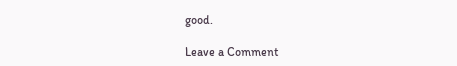good.

Leave a Comment